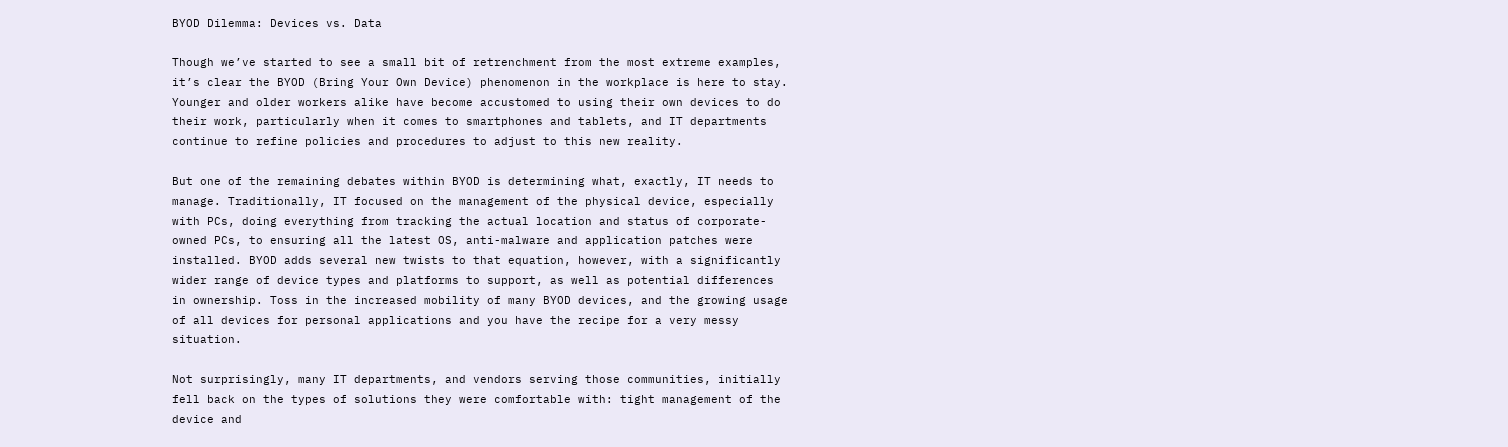BYOD Dilemma: Devices vs. Data

Though we’ve started to see a small bit of retrenchment from the most extreme examples, it’s clear the BYOD (Bring Your Own Device) phenomenon in the workplace is here to stay. Younger and older workers alike have become accustomed to using their own devices to do their work, particularly when it comes to smartphones and tablets, and IT departments continue to refine policies and procedures to adjust to this new reality.

But one of the remaining debates within BYOD is determining what, exactly, IT needs to manage. Traditionally, IT focused on the management of the physical device, especially with PCs, doing everything from tracking the actual location and status of corporate-owned PCs, to ensuring all the latest OS, anti-malware and application patches were installed. BYOD adds several new twists to that equation, however, with a significantly wider range of device types and platforms to support, as well as potential differences in ownership. Toss in the increased mobility of many BYOD devices, and the growing usage of all devices for personal applications and you have the recipe for a very messy situation.

Not surprisingly, many IT departments, and vendors serving those communities, initially fell back on the types of solutions they were comfortable with: tight management of the device and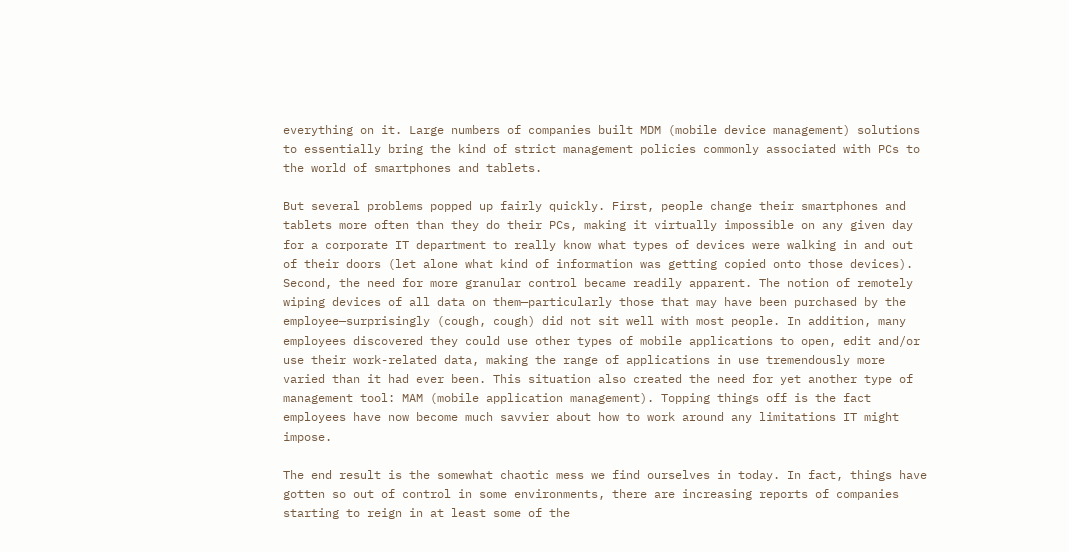everything on it. Large numbers of companies built MDM (mobile device management) solutions to essentially bring the kind of strict management policies commonly associated with PCs to the world of smartphones and tablets.

But several problems popped up fairly quickly. First, people change their smartphones and tablets more often than they do their PCs, making it virtually impossible on any given day for a corporate IT department to really know what types of devices were walking in and out of their doors (let alone what kind of information was getting copied onto those devices). Second, the need for more granular control became readily apparent. The notion of remotely wiping devices of all data on them—particularly those that may have been purchased by the employee—surprisingly (cough, cough) did not sit well with most people. In addition, many employees discovered they could use other types of mobile applications to open, edit and/or use their work-related data, making the range of applications in use tremendously more varied than it had ever been. This situation also created the need for yet another type of management tool: MAM (mobile application management). Topping things off is the fact employees have now become much savvier about how to work around any limitations IT might impose.

The end result is the somewhat chaotic mess we find ourselves in today. In fact, things have gotten so out of control in some environments, there are increasing reports of companies starting to reign in at least some of the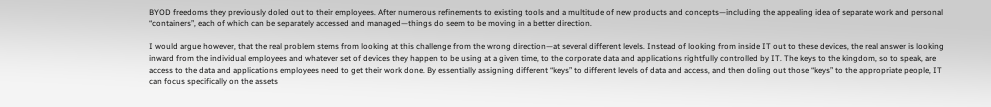BYOD freedoms they previously doled out to their employees. After numerous refinements to existing tools and a multitude of new products and concepts—including the appealing idea of separate work and personal “containers”, each of which can be separately accessed and managed—things do seem to be moving in a better direction.

I would argue however, that the real problem stems from looking at this challenge from the wrong direction—at several different levels. Instead of looking from inside IT out to these devices, the real answer is looking inward from the individual employees and whatever set of devices they happen to be using at a given time, to the corporate data and applications rightfully controlled by IT. The keys to the kingdom, so to speak, are access to the data and applications employees need to get their work done. By essentially assigning different “keys” to different levels of data and access, and then doling out those “keys” to the appropriate people, IT can focus specifically on the assets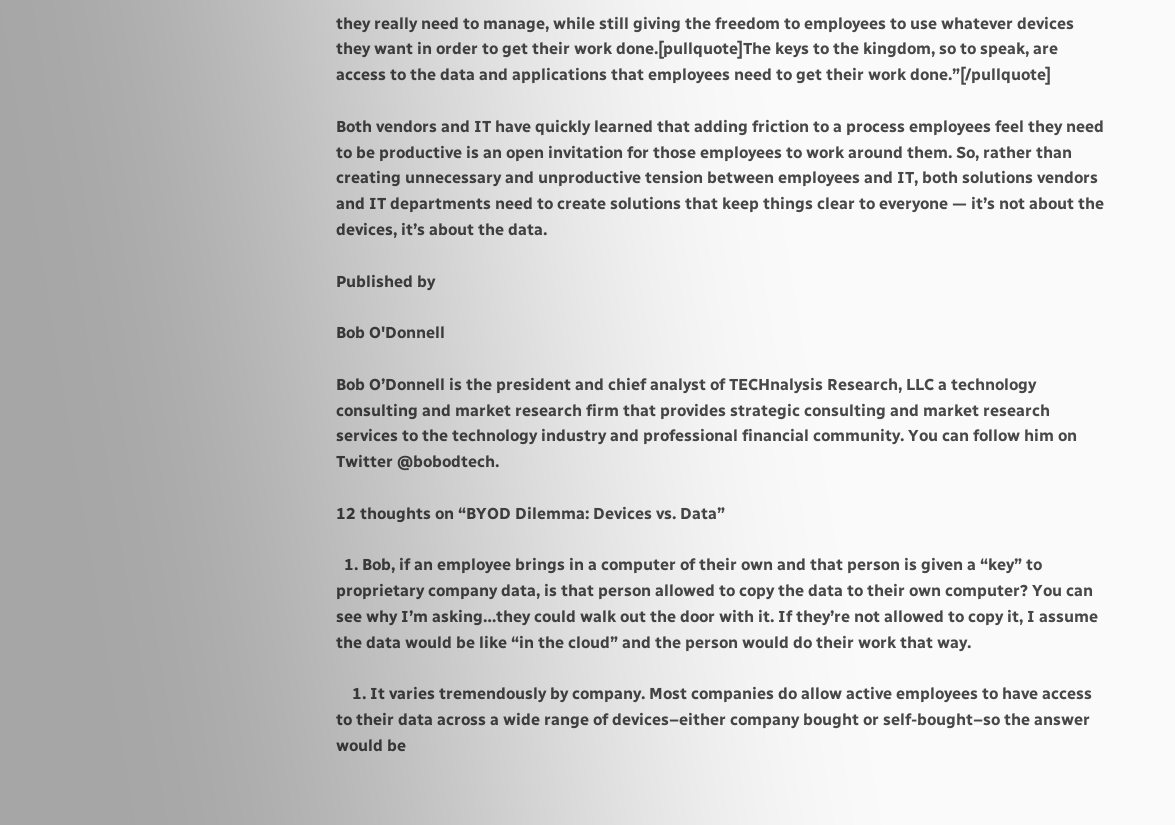they really need to manage, while still giving the freedom to employees to use whatever devices they want in order to get their work done.[pullquote]The keys to the kingdom, so to speak, are access to the data and applications that employees need to get their work done.”[/pullquote]

Both vendors and IT have quickly learned that adding friction to a process employees feel they need to be productive is an open invitation for those employees to work around them. So, rather than creating unnecessary and unproductive tension between employees and IT, both solutions vendors and IT departments need to create solutions that keep things clear to everyone — it’s not about the devices, it’s about the data.

Published by

Bob O'Donnell

Bob O’Donnell is the president and chief analyst of TECHnalysis Research, LLC a technology consulting and market research firm that provides strategic consulting and market research services to the technology industry and professional financial community. You can follow him on Twitter @bobodtech.

12 thoughts on “BYOD Dilemma: Devices vs. Data”

  1. Bob, if an employee brings in a computer of their own and that person is given a “key” to proprietary company data, is that person allowed to copy the data to their own computer? You can see why I’m asking…they could walk out the door with it. If they’re not allowed to copy it, I assume the data would be like “in the cloud” and the person would do their work that way.

    1. It varies tremendously by company. Most companies do allow active employees to have access to their data across a wide range of devices–either company bought or self-bought–so the answer would be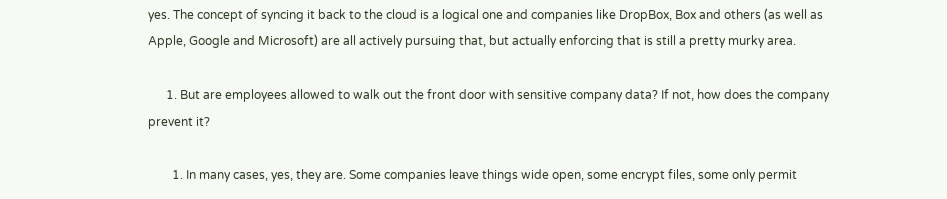yes. The concept of syncing it back to the cloud is a logical one and companies like DropBox, Box and others (as well as Apple, Google and Microsoft) are all actively pursuing that, but actually enforcing that is still a pretty murky area.

      1. But are employees allowed to walk out the front door with sensitive company data? If not, how does the company prevent it?

        1. In many cases, yes, they are. Some companies leave things wide open, some encrypt files, some only permit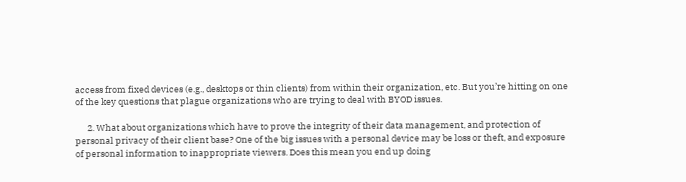access from fixed devices (e.g., desktops or thin clients) from within their organization, etc. But you’re hitting on one of the key questions that plague organizations who are trying to deal with BYOD issues.

      2. What about organizations which have to prove the integrity of their data management, and protection of personal privacy of their client base? One of the big issues with a personal device may be loss or theft, and exposure of personal information to inappropriate viewers. Does this mean you end up doing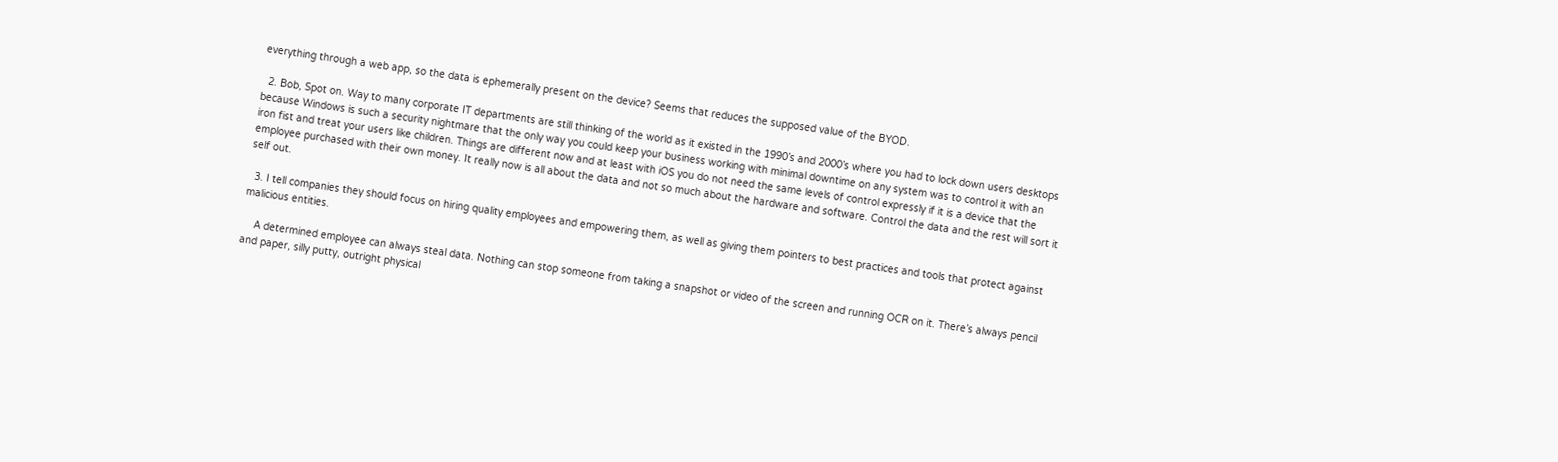everything through a web app, so the data is ephemerally present on the device? Seems that reduces the supposed value of the BYOD.

  2. Bob, Spot on. Way to many corporate IT departments are still thinking of the world as it existed in the 1990’s and 2000’s where you had to lock down users desktops because Windows is such a security nightmare that the only way you could keep your business working with minimal downtime on any system was to control it with an iron fist and treat your users like children. Things are different now and at least with iOS you do not need the same levels of control expressly if it is a device that the employee purchased with their own money. It really now is all about the data and not so much about the hardware and software. Control the data and the rest will sort it self out.

  3. I tell companies they should focus on hiring quality employees and empowering them, as well as giving them pointers to best practices and tools that protect against malicious entities.

    A determined employee can always steal data. Nothing can stop someone from taking a snapshot or video of the screen and running OCR on it. There’s always pencil and paper, silly putty, outright physical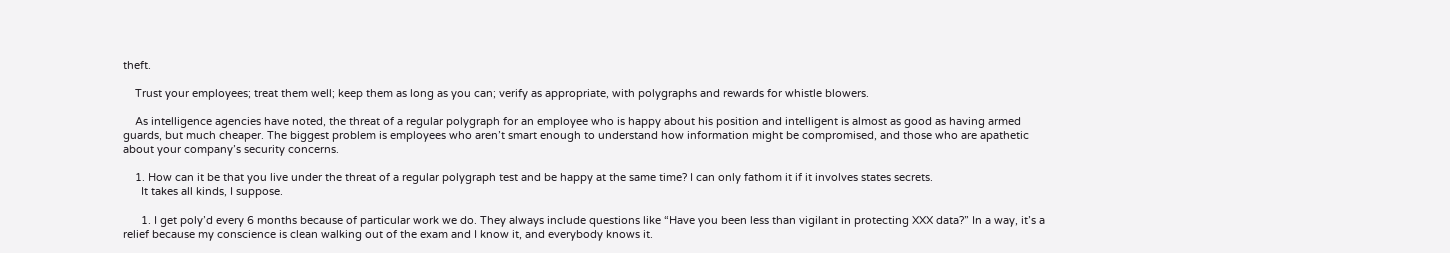theft.

    Trust your employees; treat them well; keep them as long as you can; verify as appropriate, with polygraphs and rewards for whistle blowers.

    As intelligence agencies have noted, the threat of a regular polygraph for an employee who is happy about his position and intelligent is almost as good as having armed guards, but much cheaper. The biggest problem is employees who aren’t smart enough to understand how information might be compromised, and those who are apathetic about your company’s security concerns.

    1. How can it be that you live under the threat of a regular polygraph test and be happy at the same time? I can only fathom it if it involves states secrets.
      It takes all kinds, I suppose.

      1. I get poly’d every 6 months because of particular work we do. They always include questions like “Have you been less than vigilant in protecting XXX data?” In a way, it’s a relief because my conscience is clean walking out of the exam and I know it, and everybody knows it.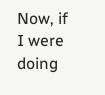Now, if I were doing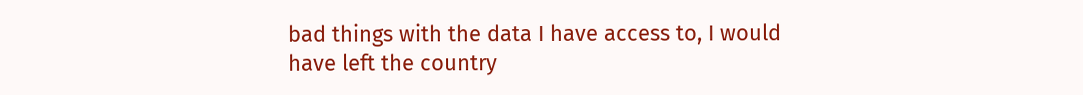bad things with the data I have access to, I would have left the country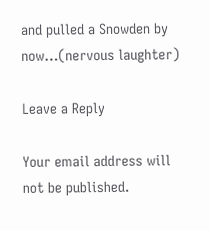and pulled a Snowden by now…(nervous laughter)

Leave a Reply

Your email address will not be published.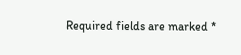Required fields are marked *